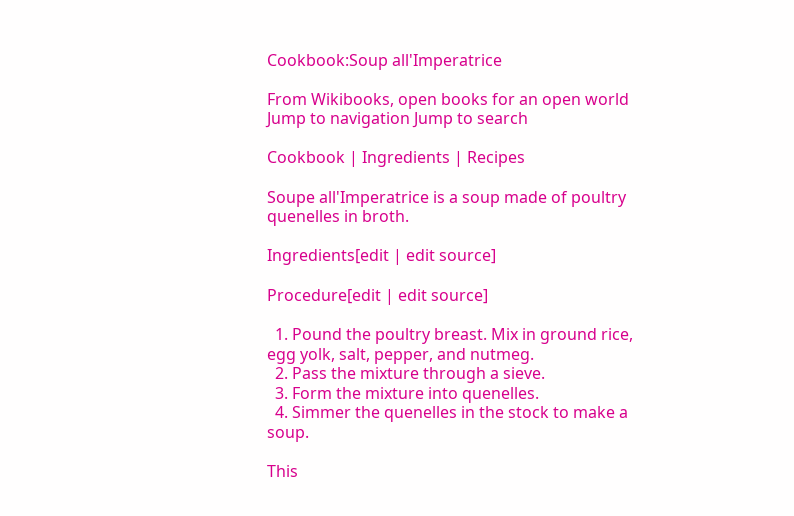Cookbook:Soup all'Imperatrice

From Wikibooks, open books for an open world
Jump to navigation Jump to search

Cookbook | Ingredients | Recipes

Soupe all'Imperatrice is a soup made of poultry quenelles in broth.

Ingredients[edit | edit source]

Procedure[edit | edit source]

  1. Pound the poultry breast. Mix in ground rice, egg yolk, salt, pepper, and nutmeg.
  2. Pass the mixture through a sieve.
  3. Form the mixture into quenelles.
  4. Simmer the quenelles in the stock to make a soup.

This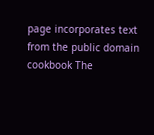page incorporates text from the public domain cookbook The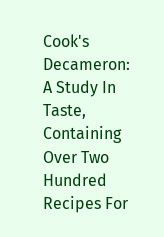Cook's Decameron: A Study In Taste, Containing Over Two Hundred Recipes For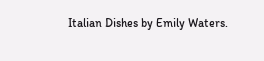Italian Dishes by Emily Waters.